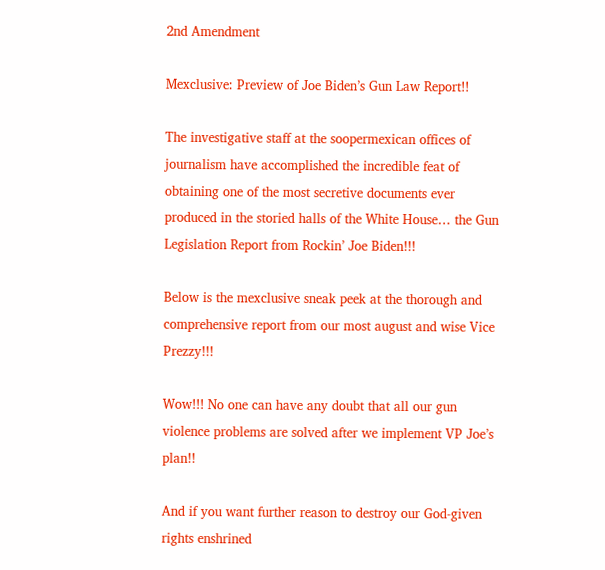2nd Amendment

Mexclusive: Preview of Joe Biden’s Gun Law Report!!

The investigative staff at the soopermexican offices of journalism have accomplished the incredible feat of obtaining one of the most secretive documents ever produced in the storied halls of the White House… the Gun Legislation Report from Rockin’ Joe Biden!!!

Below is the mexclusive sneak peek at the thorough and comprehensive report from our most august and wise Vice Prezzy!!!

Wow!!! No one can have any doubt that all our gun violence problems are solved after we implement VP Joe’s plan!!

And if you want further reason to destroy our God-given rights enshrined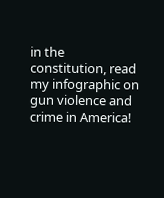in the constitution, read my infographic on gun violence and crime in America!